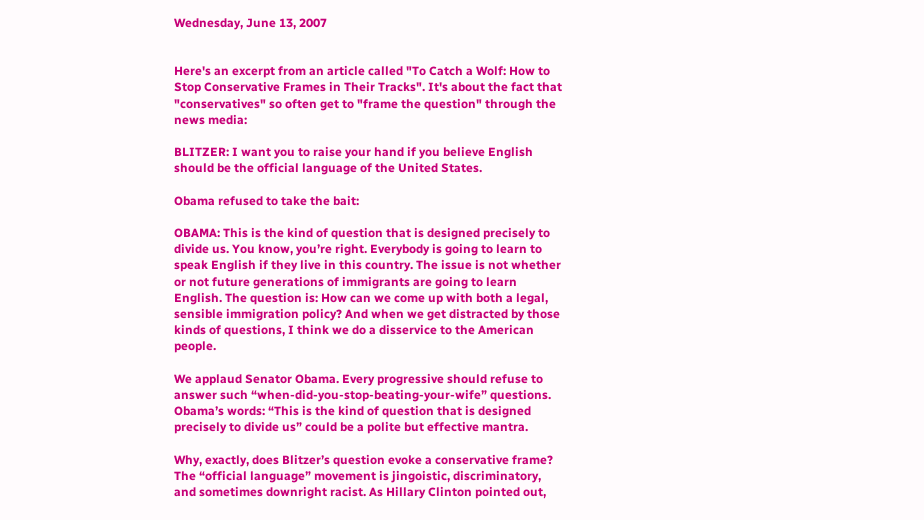Wednesday, June 13, 2007


Here's an excerpt from an article called "To Catch a Wolf: How to Stop Conservative Frames in Their Tracks". It's about the fact that "conservatives" so often get to "frame the question" through the news media:

BLITZER: I want you to raise your hand if you believe English should be the official language of the United States.

Obama refused to take the bait:

OBAMA: This is the kind of question that is designed precisely to divide us. You know, you’re right. Everybody is going to learn to speak English if they live in this country. The issue is not whether or not future generations of immigrants are going to learn English. The question is: How can we come up with both a legal, sensible immigration policy? And when we get distracted by those kinds of questions, I think we do a disservice to the American people.

We applaud Senator Obama. Every progressive should refuse to answer such “when-did-you-stop-beating-your-wife” questions. Obama’s words: “This is the kind of question that is designed precisely to divide us” could be a polite but effective mantra.

Why, exactly, does Blitzer’s question evoke a conservative frame? The “official language” movement is jingoistic, discriminatory, and sometimes downright racist. As Hillary Clinton pointed out,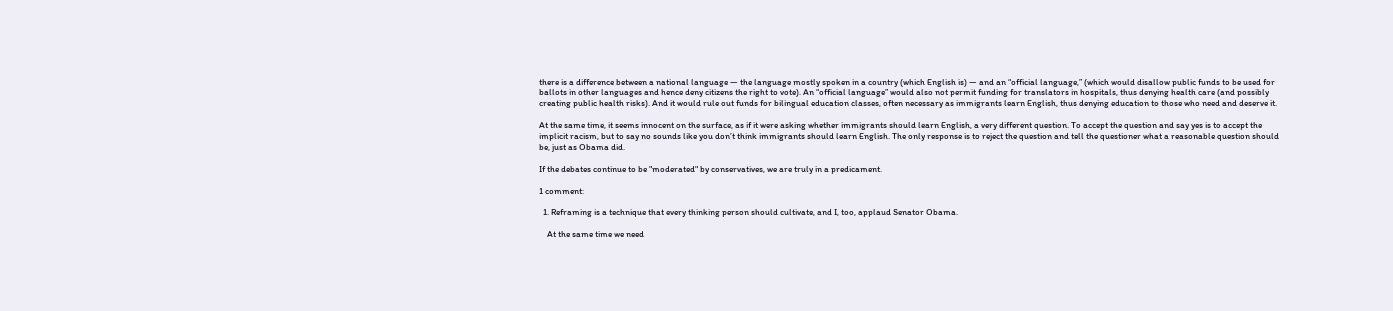there is a difference between a national language — the language mostly spoken in a country (which English is) — and an “official language,” (which would disallow public funds to be used for ballots in other languages and hence deny citizens the right to vote). An “official language” would also not permit funding for translators in hospitals, thus denying health care (and possibly creating public health risks). And it would rule out funds for bilingual education classes, often necessary as immigrants learn English, thus denying education to those who need and deserve it.

At the same time, it seems innocent on the surface, as if it were asking whether immigrants should learn English, a very different question. To accept the question and say yes is to accept the implicit racism, but to say no sounds like you don’t think immigrants should learn English. The only response is to reject the question and tell the questioner what a reasonable question should be, just as Obama did.

If the debates continue to be "moderated" by conservatives, we are truly in a predicament.

1 comment:

  1. Reframing is a technique that every thinking person should cultivate, and I, too, applaud Senator Obama.

    At the same time we need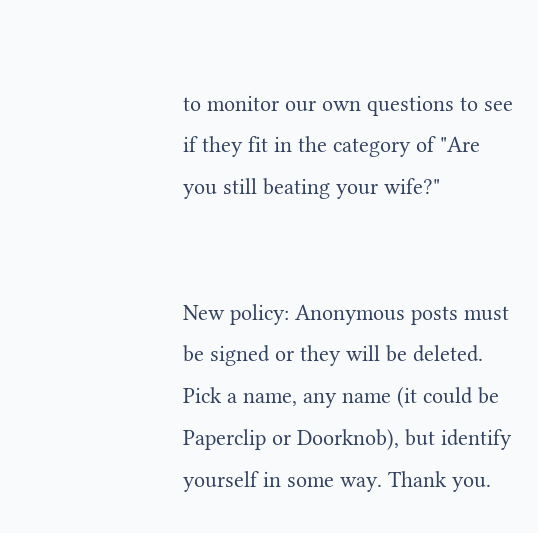to monitor our own questions to see if they fit in the category of "Are you still beating your wife?"


New policy: Anonymous posts must be signed or they will be deleted. Pick a name, any name (it could be Paperclip or Doorknob), but identify yourself in some way. Thank you.